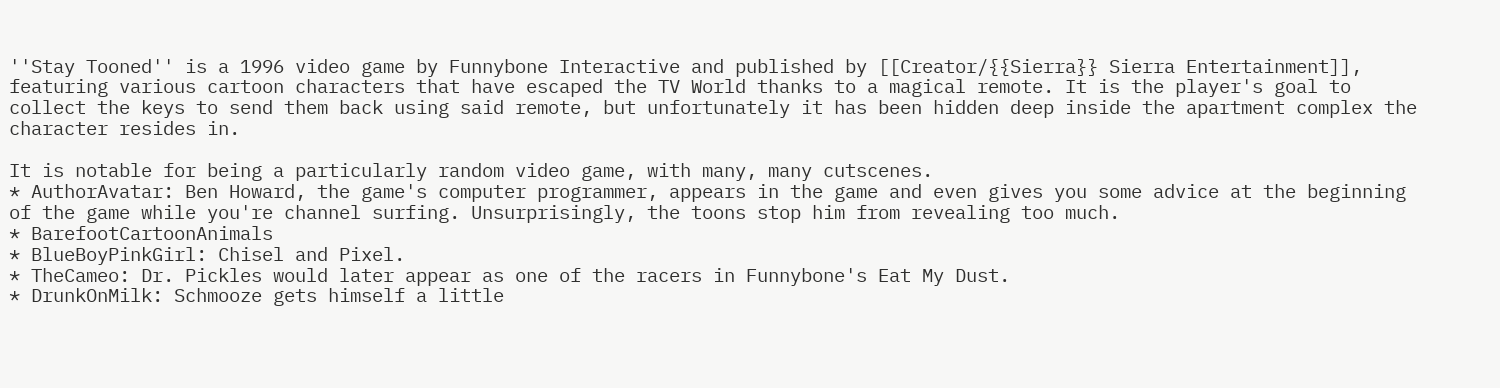''Stay Tooned'' is a 1996 video game by Funnybone Interactive and published by [[Creator/{{Sierra}} Sierra Entertainment]], featuring various cartoon characters that have escaped the TV World thanks to a magical remote. It is the player's goal to collect the keys to send them back using said remote, but unfortunately it has been hidden deep inside the apartment complex the character resides in.

It is notable for being a particularly random video game, with many, many cutscenes.
* AuthorAvatar: Ben Howard, the game's computer programmer, appears in the game and even gives you some advice at the beginning of the game while you're channel surfing. Unsurprisingly, the toons stop him from revealing too much.
* BarefootCartoonAnimals
* BlueBoyPinkGirl: Chisel and Pixel.
* TheCameo: Dr. Pickles would later appear as one of the racers in Funnybone's Eat My Dust.
* DrunkOnMilk: Schmooze gets himself a little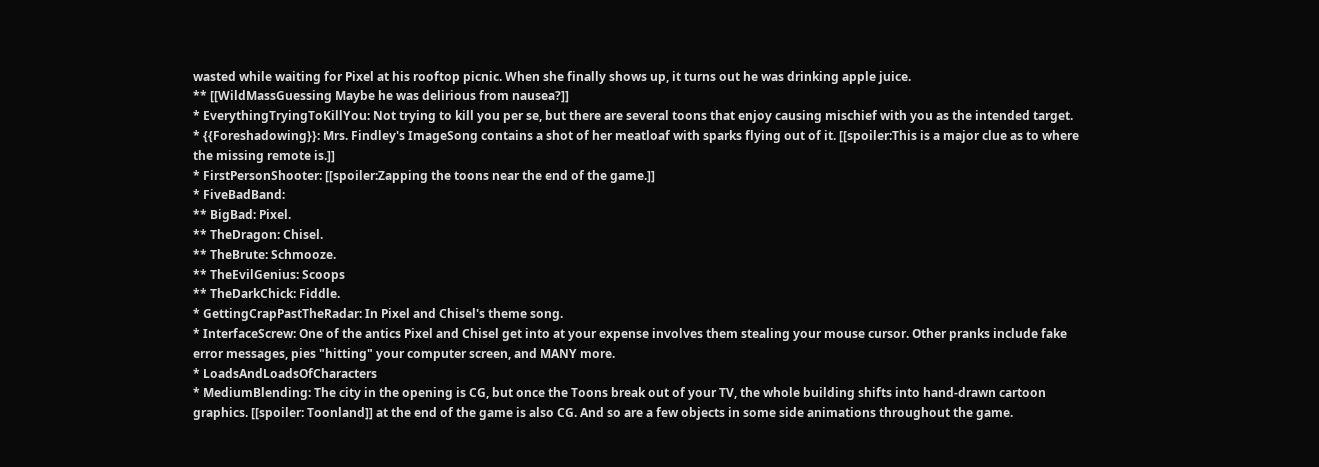wasted while waiting for Pixel at his rooftop picnic. When she finally shows up, it turns out he was drinking apple juice.
** [[WildMassGuessing Maybe he was delirious from nausea?]]
* EverythingTryingToKillYou: Not trying to kill you per se, but there are several toons that enjoy causing mischief with you as the intended target.
* {{Foreshadowing}}: Mrs. Findley's ImageSong contains a shot of her meatloaf with sparks flying out of it. [[spoiler:This is a major clue as to where the missing remote is.]]
* FirstPersonShooter: [[spoiler:Zapping the toons near the end of the game.]]
* FiveBadBand:
** BigBad: Pixel.
** TheDragon: Chisel.
** TheBrute: Schmooze.
** TheEvilGenius: Scoops
** TheDarkChick: Fiddle.
* GettingCrapPastTheRadar: In Pixel and Chisel's theme song.
* InterfaceScrew: One of the antics Pixel and Chisel get into at your expense involves them stealing your mouse cursor. Other pranks include fake error messages, pies "hitting" your computer screen, and MANY more.
* LoadsAndLoadsOfCharacters
* MediumBlending: The city in the opening is CG, but once the Toons break out of your TV, the whole building shifts into hand-drawn cartoon graphics. [[spoiler: Toonland]] at the end of the game is also CG. And so are a few objects in some side animations throughout the game.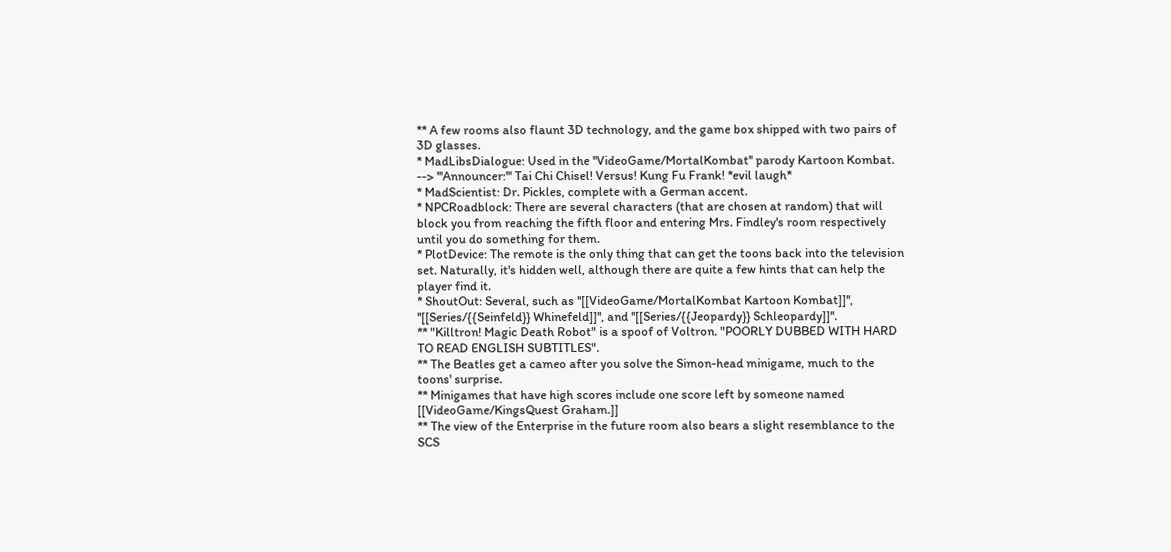** A few rooms also flaunt 3D technology, and the game box shipped with two pairs of 3D glasses.
* MadLibsDialogue: Used in the ''VideoGame/MortalKombat'' parody Kartoon Kombat.
--> '''Announcer:''' Tai Chi Chisel! Versus! Kung Fu Frank! *evil laugh*
* MadScientist: Dr. Pickles, complete with a German accent.
* NPCRoadblock: There are several characters (that are chosen at random) that will block you from reaching the fifth floor and entering Mrs. Findley's room respectively until you do something for them.
* PlotDevice: The remote is the only thing that can get the toons back into the television set. Naturally, it's hidden well, although there are quite a few hints that can help the player find it.
* ShoutOut: Several, such as ''[[VideoGame/MortalKombat Kartoon Kombat]]'', ''[[Series/{{Seinfeld}} Whinefeld]]'', and ''[[Series/{{Jeopardy}} Schleopardy]]''.
** "Killtron! Magic Death Robot" is a spoof of Voltron. "POORLY DUBBED WITH HARD TO READ ENGLISH SUBTITLES".
** The Beatles get a cameo after you solve the Simon-head minigame, much to the toons' surprise.
** Minigames that have high scores include one score left by someone named [[VideoGame/KingsQuest Graham.]]
** The view of the Enterprise in the future room also bears a slight resemblance to the SCS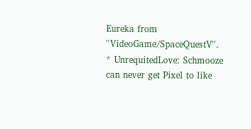Eureka from ''VideoGame/SpaceQuestV''.
* UnrequitedLove: Schmooze can never get Pixel to like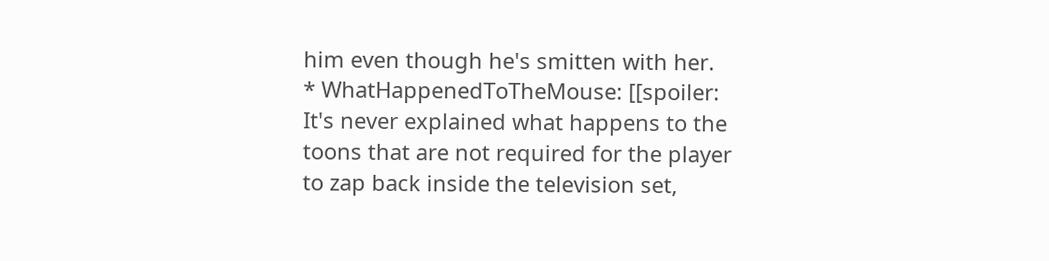him even though he's smitten with her.
* WhatHappenedToTheMouse: [[spoiler: It's never explained what happens to the toons that are not required for the player to zap back inside the television set,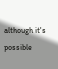although it's possible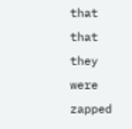that that they were zapped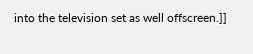into the television set as well offscreen.]]